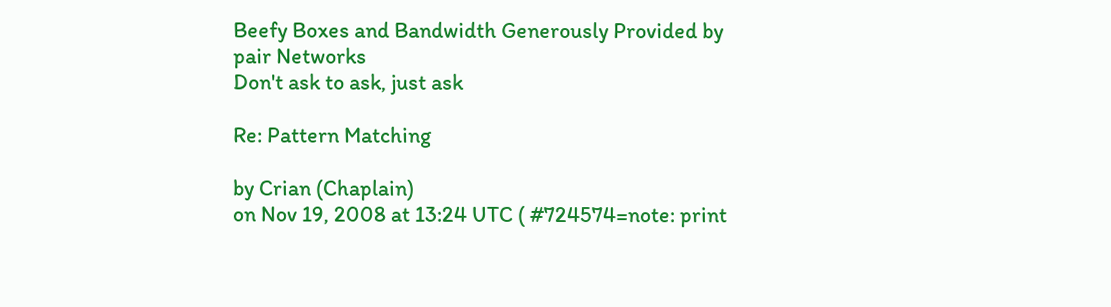Beefy Boxes and Bandwidth Generously Provided by pair Networks
Don't ask to ask, just ask

Re: Pattern Matching

by Crian (Chaplain)
on Nov 19, 2008 at 13:24 UTC ( #724574=note: print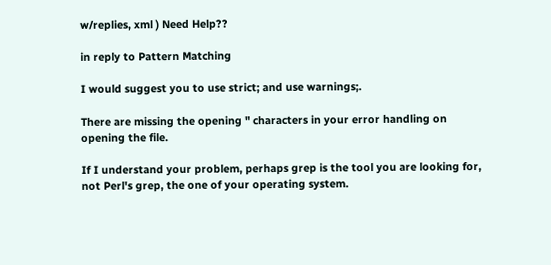w/replies, xml ) Need Help??

in reply to Pattern Matching

I would suggest you to use strict; and use warnings;.

There are missing the opening " characters in your error handling on opening the file.

If I understand your problem, perhaps grep is the tool you are looking for, not Perl's grep, the one of your operating system.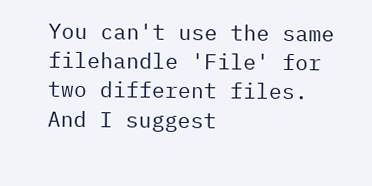You can't use the same filehandle 'File' for two different files. And I suggest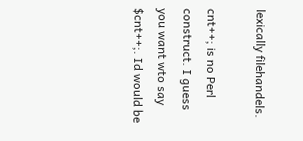lexically filehandels.

cnt++; is no Perl construct. I guess you want wto say $cnt++;. Id would be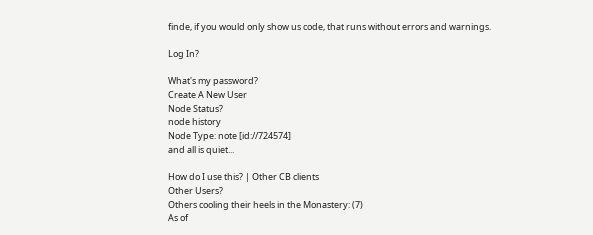finde, if you would only show us code, that runs without errors and warnings.

Log In?

What's my password?
Create A New User
Node Status?
node history
Node Type: note [id://724574]
and all is quiet...

How do I use this? | Other CB clients
Other Users?
Others cooling their heels in the Monastery: (7)
As of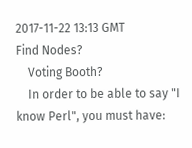2017-11-22 13:13 GMT
Find Nodes?
    Voting Booth?
    In order to be able to say "I know Perl", you must have: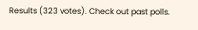Results (323 votes). Check out past polls.